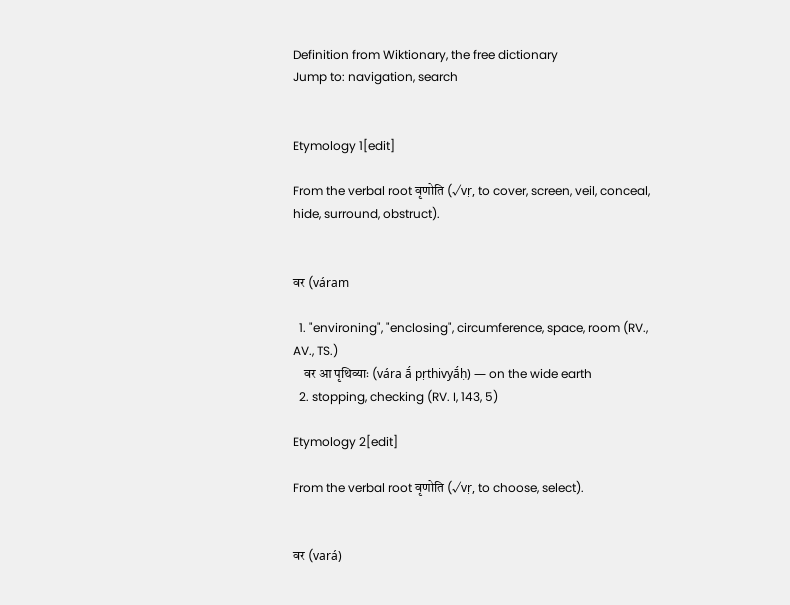Definition from Wiktionary, the free dictionary
Jump to: navigation, search


Etymology 1[edit]

From the verbal root वृणोति (√vṛ, to cover, screen, veil, conceal, hide, surround, obstruct).


वर (váram

  1. "environing", "enclosing", circumference, space, room (RV., AV., TS.)
    वर आ पृथिव्याः (vára ā́ pṛthivyā́ḥ) — on the wide earth
  2. stopping, checking (RV. I, 143, 5)

Etymology 2[edit]

From the verbal root वृणोति (√vṛ, to choose, select).


वर (vará)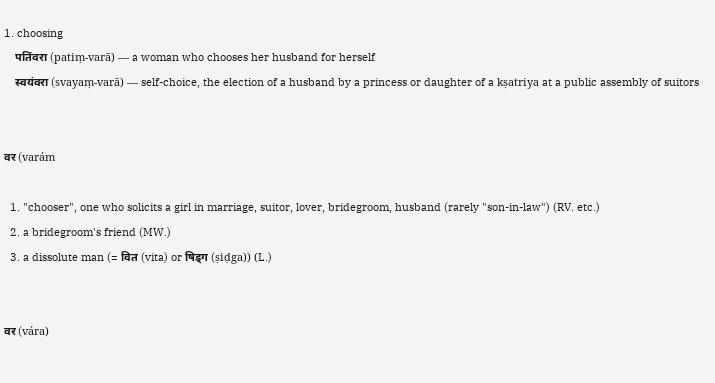1. choosing
    पतिंवरा (patiṃ-varā) — a woman who chooses her husband for herself
    स्वयंवरा (svayaṃ-varā) — self-choice, the election of a husband by a princess or daughter of a kṣatriya at a public assembly of suitors


वर (varám

  1. "chooser", one who solicits a girl in marriage, suitor, lover, bridegroom, husband (rarely "son-in-law") (RV. etc.)
  2. a bridegroom's friend (MW.)
  3. a dissolute man (= वित (vita) or षिड्ग (ṣiḍga)) (L.)


वर (vára)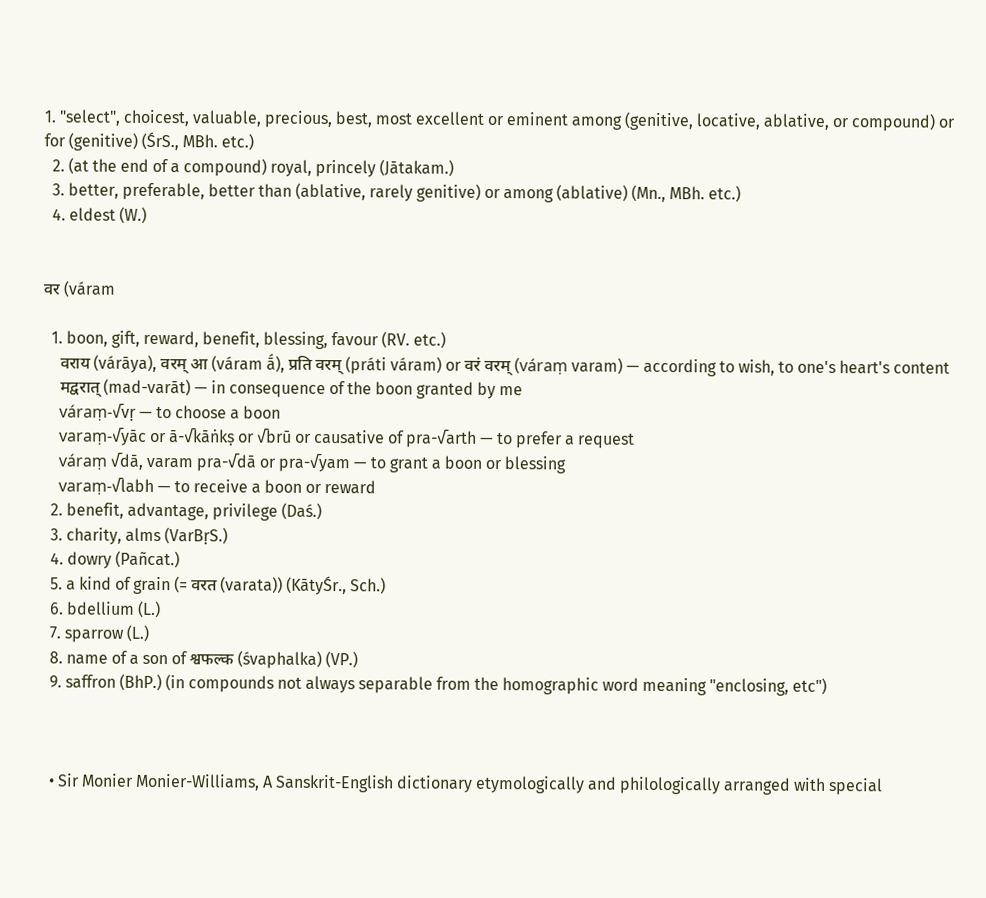1. "select", choicest, valuable, precious, best, most excellent or eminent among (genitive, locative, ablative, or compound) or for (genitive) (ŚrS., MBh. etc.)
  2. (at the end of a compound) royal, princely (Jātakam.)
  3. better, preferable, better than (ablative, rarely genitive) or among (ablative) (Mn., MBh. etc.)
  4. eldest (W.)


वर (váram

  1. boon, gift, reward, benefit, blessing, favour (RV. etc.)
    वराय (várāya), वरम् आ (váram ā́), प्रति वरम् (práti váram) or वरं वरम् (váraṃ varam) — according to wish, to one's heart's content
    मद्वरात् (mad-varāt) — in consequence of the boon granted by me
    váraṃ-√vṛ — to choose a boon
    varaṃ-√yāc or ā-√kāṅkṣ or √brū or causative of pra-√arth — to prefer a request
    váraṃ √dā, varam pra-√dā or pra-√yam — to grant a boon or blessing
    varaṃ-√labh — to receive a boon or reward
  2. benefit, advantage, privilege (Daś.)
  3. charity, alms (VarBṛS.)
  4. dowry (Pañcat.)
  5. a kind of grain (= वरत (varata)) (KātyŚr., Sch.)
  6. bdellium (L.)
  7. sparrow (L.)
  8. name of a son of श्वफल्क (śvaphalka) (VP.)
  9. saffron (BhP.) (in compounds not always separable from the homographic word meaning "enclosing, etc")



  • Sir Monier Monier-Williams, A Sanskrit-English dictionary etymologically and philologically arranged with special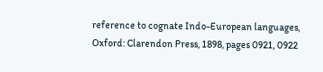reference to cognate Indo-European languages, Oxford: Clarendon Press, 1898, pages 0921, 0922